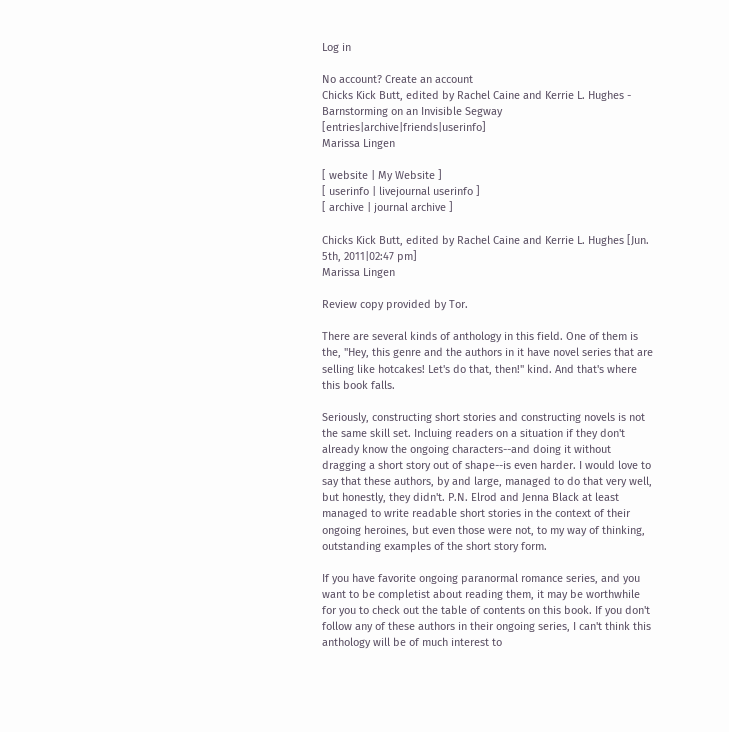Log in

No account? Create an account
Chicks Kick Butt, edited by Rachel Caine and Kerrie L. Hughes - Barnstorming on an Invisible Segway [entries|archive|friends|userinfo]
Marissa Lingen

[ website | My Website ]
[ userinfo | livejournal userinfo ]
[ archive | journal archive ]

Chicks Kick Butt, edited by Rachel Caine and Kerrie L. Hughes [Jun. 5th, 2011|02:47 pm]
Marissa Lingen

Review copy provided by Tor.

There are several kinds of anthology in this field. One of them is the, "Hey, this genre and the authors in it have novel series that are selling like hotcakes! Let's do that, then!" kind. And that's where this book falls.

Seriously, constructing short stories and constructing novels is not the same skill set. Incluing readers on a situation if they don't already know the ongoing characters--and doing it without dragging a short story out of shape--is even harder. I would love to say that these authors, by and large, managed to do that very well, but honestly, they didn't. P.N. Elrod and Jenna Black at least managed to write readable short stories in the context of their ongoing heroines, but even those were not, to my way of thinking, outstanding examples of the short story form.

If you have favorite ongoing paranormal romance series, and you want to be completist about reading them, it may be worthwhile for you to check out the table of contents on this book. If you don't follow any of these authors in their ongoing series, I can't think this anthology will be of much interest to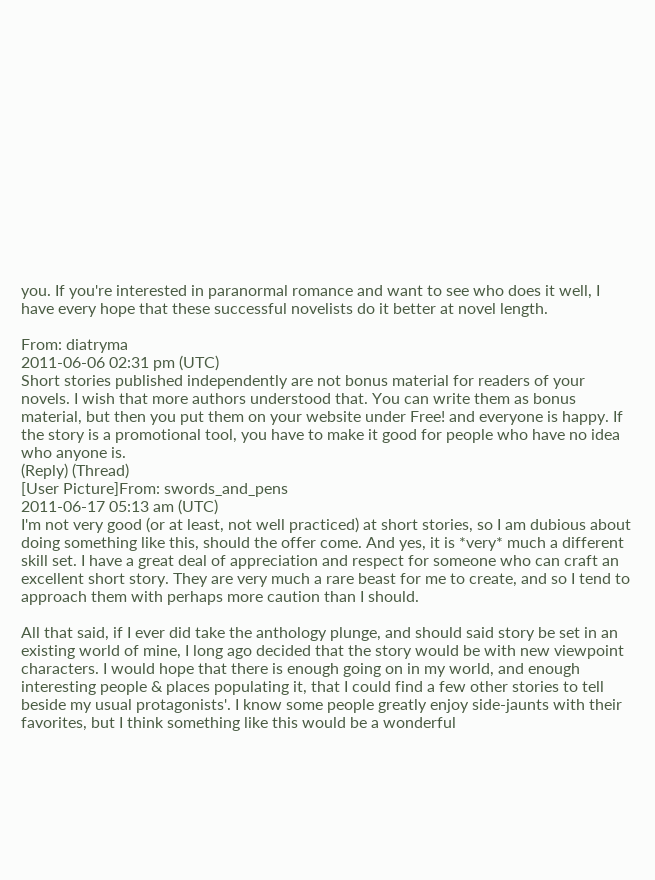you. If you're interested in paranormal romance and want to see who does it well, I have every hope that these successful novelists do it better at novel length.

From: diatryma
2011-06-06 02:31 pm (UTC)
Short stories published independently are not bonus material for readers of your novels. I wish that more authors understood that. You can write them as bonus material, but then you put them on your website under Free! and everyone is happy. If the story is a promotional tool, you have to make it good for people who have no idea who anyone is.
(Reply) (Thread)
[User Picture]From: swords_and_pens
2011-06-17 05:13 am (UTC)
I'm not very good (or at least, not well practiced) at short stories, so I am dubious about doing something like this, should the offer come. And yes, it is *very* much a different skill set. I have a great deal of appreciation and respect for someone who can craft an excellent short story. They are very much a rare beast for me to create, and so I tend to approach them with perhaps more caution than I should.

All that said, if I ever did take the anthology plunge, and should said story be set in an existing world of mine, I long ago decided that the story would be with new viewpoint characters. I would hope that there is enough going on in my world, and enough interesting people & places populating it, that I could find a few other stories to tell beside my usual protagonists'. I know some people greatly enjoy side-jaunts with their favorites, but I think something like this would be a wonderful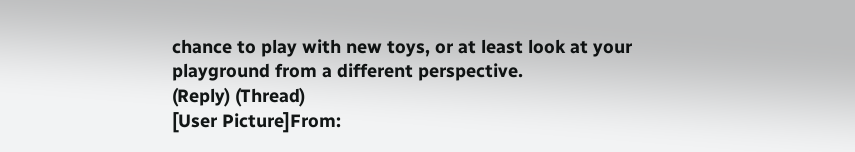chance to play with new toys, or at least look at your playground from a different perspective.
(Reply) (Thread)
[User Picture]From: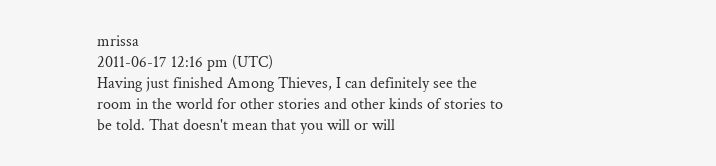mrissa
2011-06-17 12:16 pm (UTC)
Having just finished Among Thieves, I can definitely see the room in the world for other stories and other kinds of stories to be told. That doesn't mean that you will or will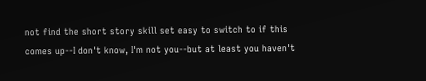not find the short story skill set easy to switch to if this comes up--I don't know, I'm not you--but at least you haven't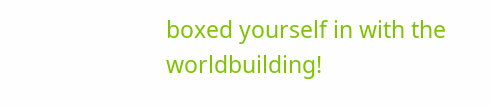boxed yourself in with the worldbuilding!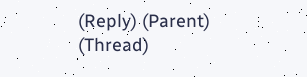(Reply) (Parent) (Thread)